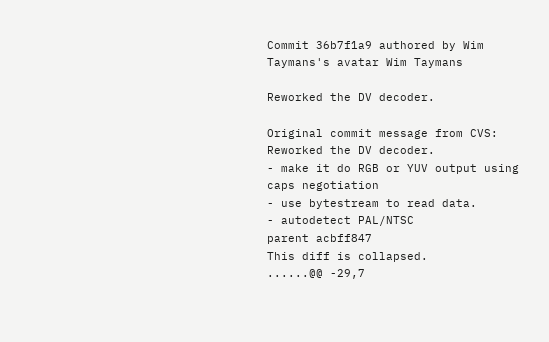Commit 36b7f1a9 authored by Wim Taymans's avatar Wim Taymans

Reworked the DV decoder.

Original commit message from CVS:
Reworked the DV decoder.
- make it do RGB or YUV output using caps negotiation
- use bytestream to read data.
- autodetect PAL/NTSC
parent acbff847
This diff is collapsed.
......@@ -29,7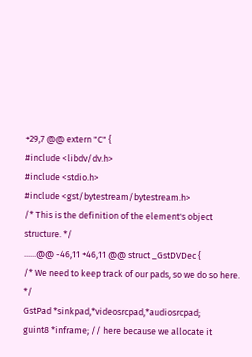+29,7 @@ extern "C" {
#include <libdv/dv.h>
#include <stdio.h>
#include <gst/bytestream/bytestream.h>
/* This is the definition of the element's object structure. */
......@@ -46,11 +46,11 @@ struct _GstDVDec {
/* We need to keep track of our pads, so we do so here. */
GstPad *sinkpad,*videosrcpad,*audiosrcpad;
guint8 *inframe; // here because we allocate it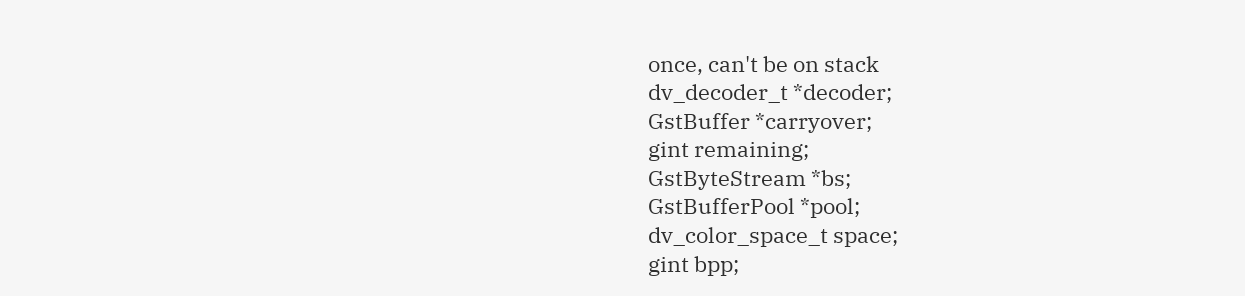once, can't be on stack
dv_decoder_t *decoder;
GstBuffer *carryover;
gint remaining;
GstByteStream *bs;
GstBufferPool *pool;
dv_color_space_t space;
gint bpp;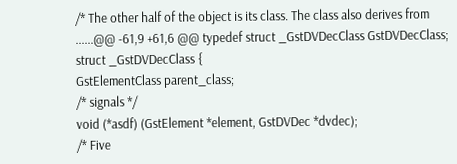/* The other half of the object is its class. The class also derives from
......@@ -61,9 +61,6 @@ typedef struct _GstDVDecClass GstDVDecClass;
struct _GstDVDecClass {
GstElementClass parent_class;
/* signals */
void (*asdf) (GstElement *element, GstDVDec *dvdec);
/* Five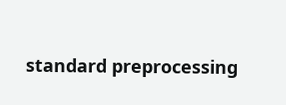standard preprocessing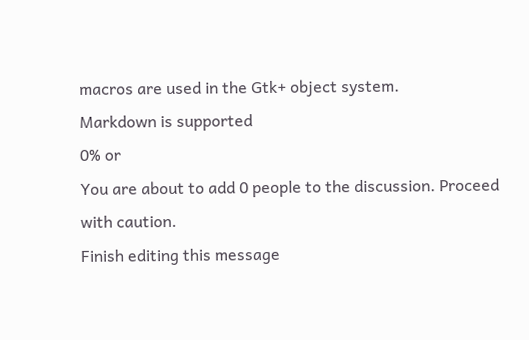macros are used in the Gtk+ object system.
Markdown is supported
0% or
You are about to add 0 people to the discussion. Proceed with caution.
Finish editing this message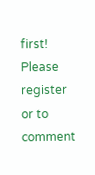first!
Please register or to comment